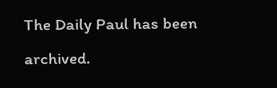The Daily Paul has been archived.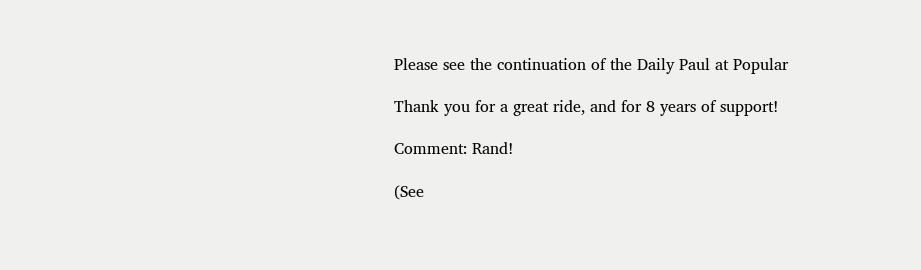Please see the continuation of the Daily Paul at Popular

Thank you for a great ride, and for 8 years of support!

Comment: Rand!

(See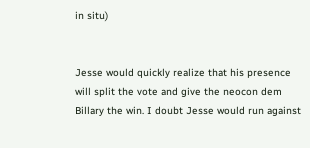in situ)


Jesse would quickly realize that his presence will split the vote and give the neocon dem Billary the win. I doubt Jesse would run against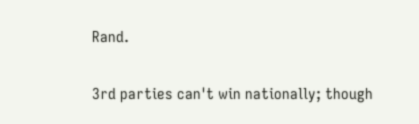Rand.

3rd parties can't win nationally; though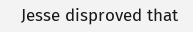Jesse disproved that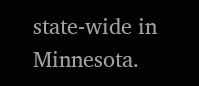state-wide in Minnesota.